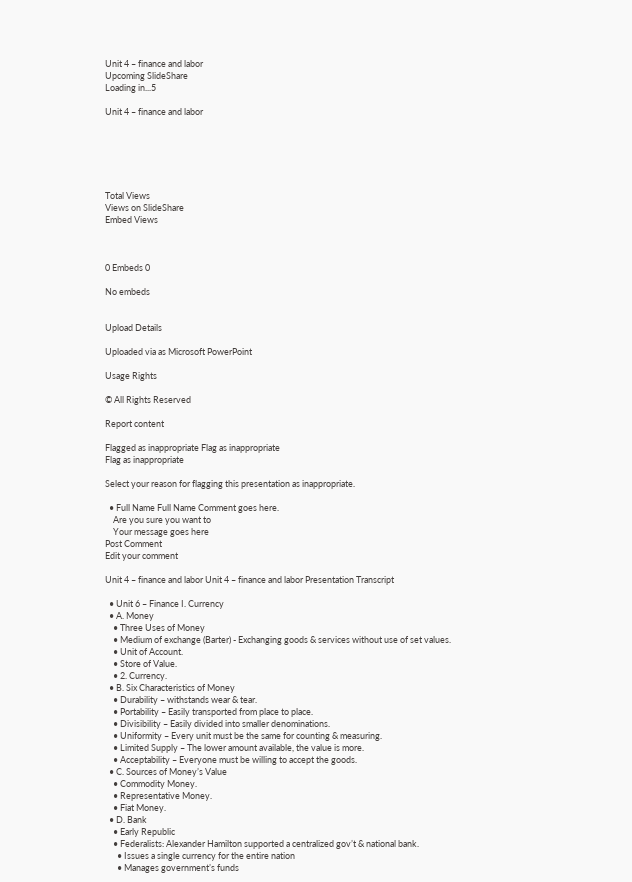Unit 4 – finance and labor
Upcoming SlideShare
Loading in...5

Unit 4 – finance and labor






Total Views
Views on SlideShare
Embed Views



0 Embeds 0

No embeds


Upload Details

Uploaded via as Microsoft PowerPoint

Usage Rights

© All Rights Reserved

Report content

Flagged as inappropriate Flag as inappropriate
Flag as inappropriate

Select your reason for flagging this presentation as inappropriate.

  • Full Name Full Name Comment goes here.
    Are you sure you want to
    Your message goes here
Post Comment
Edit your comment

Unit 4 – finance and labor Unit 4 – finance and labor Presentation Transcript

  • Unit 6 – Finance I. Currency
  • A. Money
    • Three Uses of Money
    • Medium of exchange (Barter) - Exchanging goods & services without use of set values.
    • Unit of Account.
    • Store of Value.
    • 2. Currency.
  • B. Six Characteristics of Money
    • Durability – withstands wear & tear.
    • Portability – Easily transported from place to place.
    • Divisibility – Easily divided into smaller denominations.
    • Uniformity – Every unit must be the same for counting & measuring.
    • Limited Supply – The lower amount available, the value is more.
    • Acceptability – Everyone must be willing to accept the goods.
  • C. Sources of Money’s Value
    • Commodity Money.
    • Representative Money.
    • Fiat Money.
  • D. Bank
    • Early Republic
    • Federalists: Alexander Hamilton supported a centralized gov’t & national bank.
      • Issues a single currency for the entire nation
      • Manages government’s funds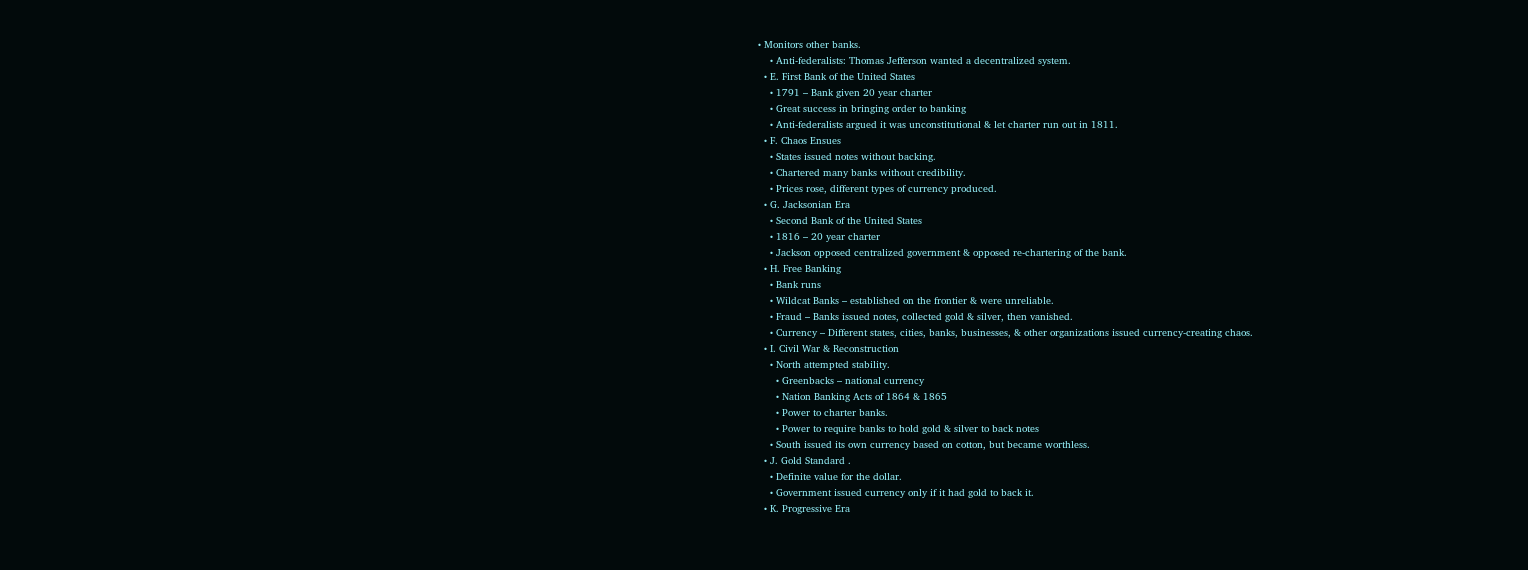• Monitors other banks.
    • Anti-federalists: Thomas Jefferson wanted a decentralized system.
  • E. First Bank of the United States
    • 1791 – Bank given 20 year charter
    • Great success in bringing order to banking
    • Anti-federalists argued it was unconstitutional & let charter run out in 1811.
  • F. Chaos Ensues
    • States issued notes without backing.
    • Chartered many banks without credibility.
    • Prices rose, different types of currency produced.
  • G. Jacksonian Era
    • Second Bank of the United States
    • 1816 – 20 year charter
    • Jackson opposed centralized government & opposed re-chartering of the bank.
  • H. Free Banking
    • Bank runs
    • Wildcat Banks – established on the frontier & were unreliable.
    • Fraud – Banks issued notes, collected gold & silver, then vanished.
    • Currency – Different states, cities, banks, businesses, & other organizations issued currency-creating chaos.
  • I. Civil War & Reconstruction
    • North attempted stability.
      • Greenbacks – national currency
      • Nation Banking Acts of 1864 & 1865
      • Power to charter banks.
      • Power to require banks to hold gold & silver to back notes
    • South issued its own currency based on cotton, but became worthless.
  • J. Gold Standard .
    • Definite value for the dollar.
    • Government issued currency only if it had gold to back it.
  • K. Progressive Era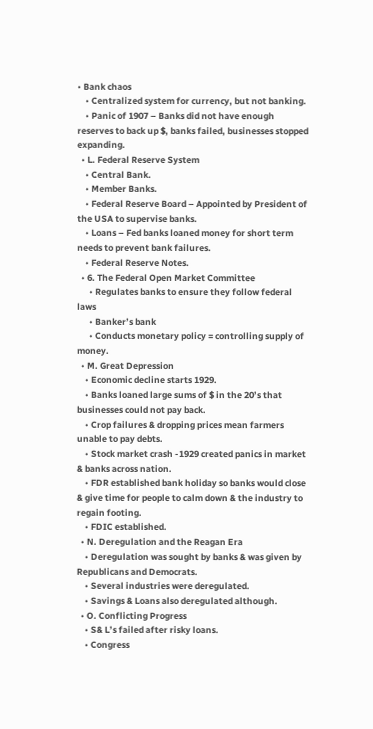• Bank chaos
    • Centralized system for currency, but not banking.
    • Panic of 1907 – Banks did not have enough reserves to back up $, banks failed, businesses stopped expanding.
  • L. Federal Reserve System
    • Central Bank.
    • Member Banks.
    • Federal Reserve Board – Appointed by President of the USA to supervise banks.
    • Loans – Fed banks loaned money for short term needs to prevent bank failures.
    • Federal Reserve Notes.
  • 6. The Federal Open Market Committee
      • Regulates banks to ensure they follow federal laws
      • Banker’s bank
      • Conducts monetary policy = controlling supply of money.
  • M. Great Depression
    • Economic decline starts 1929.
    • Banks loaned large sums of $ in the 20’s that businesses could not pay back.
    • Crop failures & dropping prices mean farmers unable to pay debts.
    • Stock market crash -1929 created panics in market & banks across nation.
    • FDR established bank holiday so banks would close & give time for people to calm down & the industry to regain footing.
    • FDIC established.
  • N. Deregulation and the Reagan Era
    • Deregulation was sought by banks & was given by Republicans and Democrats.
    • Several industries were deregulated.
    • Savings & Loans also deregulated although.
  • O. Conflicting Progress
    • S& L’s failed after risky loans.
    • Congress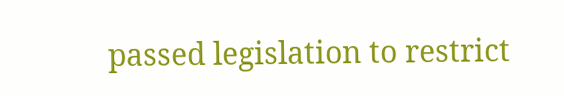passed legislation to restrict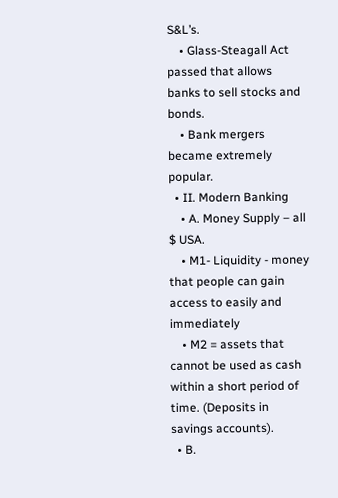S&L’s.
    • Glass-Steagall Act passed that allows banks to sell stocks and bonds.
    • Bank mergers became extremely popular.
  • II. Modern Banking
    • A. Money Supply – all $ USA.
    • M1- Liquidity - money that people can gain access to easily and immediately
    • M2 = assets that cannot be used as cash within a short period of time. (Deposits in savings accounts).
  • B.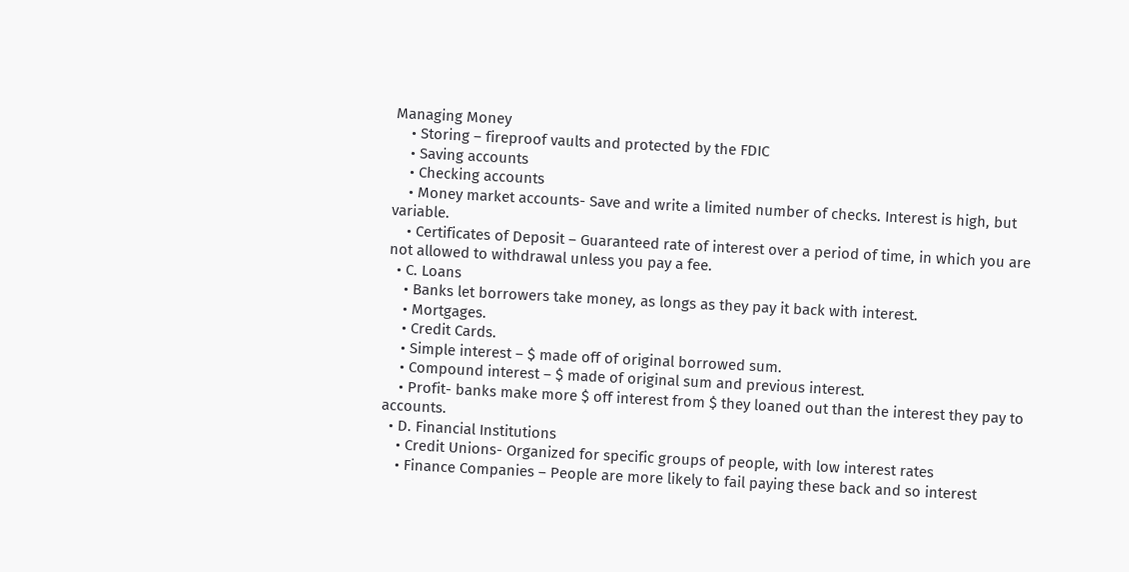Managing Money
    • Storing – fireproof vaults and protected by the FDIC
    • Saving accounts
    • Checking accounts
    • Money market accounts- Save and write a limited number of checks. Interest is high, but variable.
    • Certificates of Deposit – Guaranteed rate of interest over a period of time, in which you are not allowed to withdrawal unless you pay a fee.
  • C. Loans
    • Banks let borrowers take money, as longs as they pay it back with interest.
    • Mortgages.
    • Credit Cards.
    • Simple interest – $ made off of original borrowed sum.
    • Compound interest – $ made of original sum and previous interest.
    • Profit- banks make more $ off interest from $ they loaned out than the interest they pay to accounts.
  • D. Financial Institutions
    • Credit Unions- Organized for specific groups of people, with low interest rates
    • Finance Companies – People are more likely to fail paying these back and so interest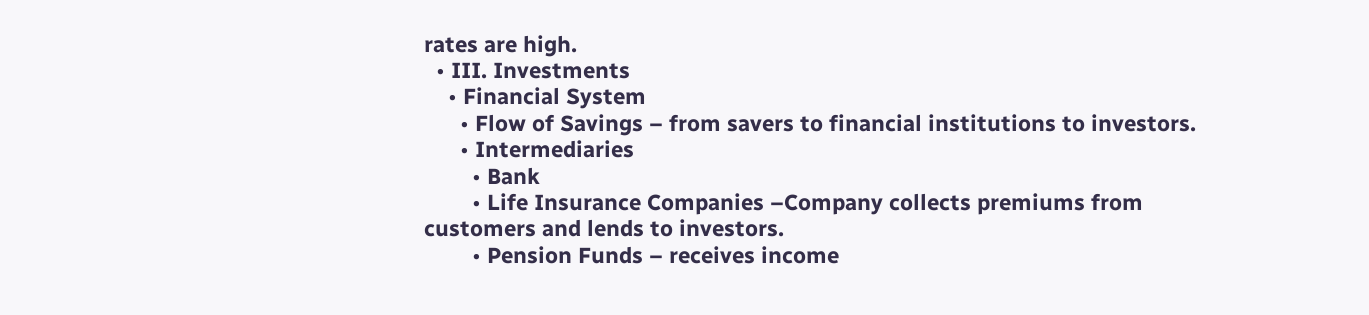rates are high.
  • III. Investments
    • Financial System
      • Flow of Savings – from savers to financial institutions to investors.
      • Intermediaries
        • Bank
        • Life Insurance Companies –Company collects premiums from customers and lends to investors.
        • Pension Funds – receives income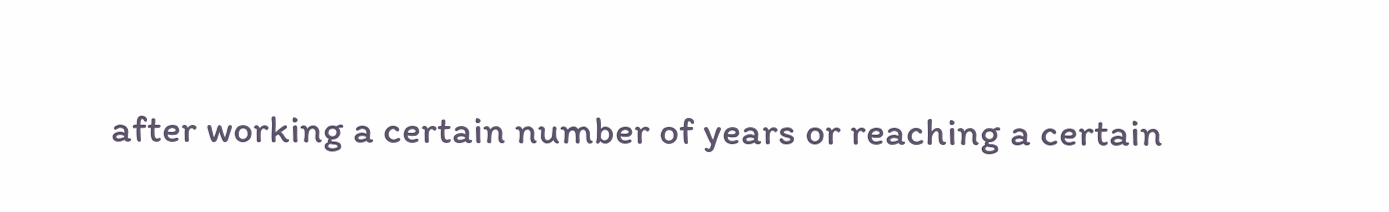after working a certain number of years or reaching a certain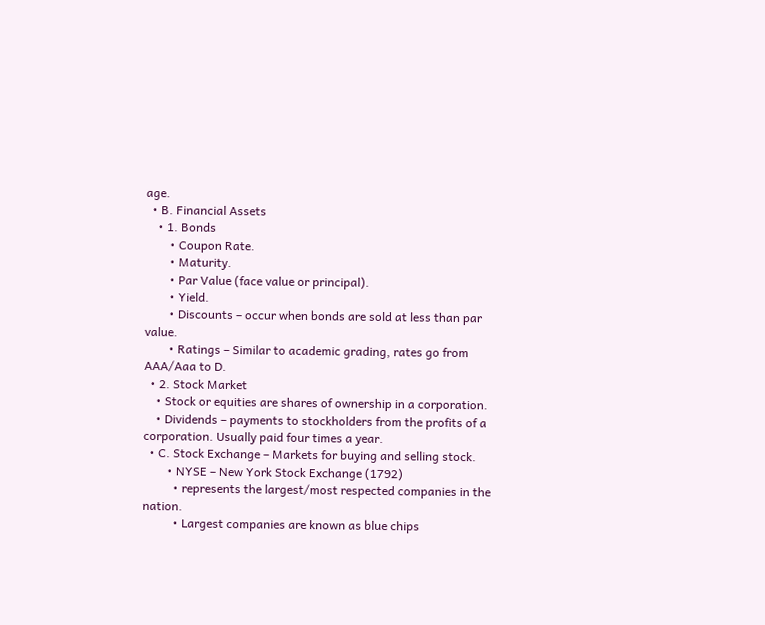age.
  • B. Financial Assets
    • 1. Bonds
        • Coupon Rate.
        • Maturity.
        • Par Value (face value or principal).
        • Yield.
        • Discounts – occur when bonds are sold at less than par value.
        • Ratings – Similar to academic grading, rates go from AAA/Aaa to D.
  • 2. Stock Market
    • Stock or equities are shares of ownership in a corporation.
    • Dividends – payments to stockholders from the profits of a corporation. Usually paid four times a year.
  • C. Stock Exchange – Markets for buying and selling stock.
        • NYSE – New York Stock Exchange (1792)
          • represents the largest/most respected companies in the nation.
          • Largest companies are known as blue chips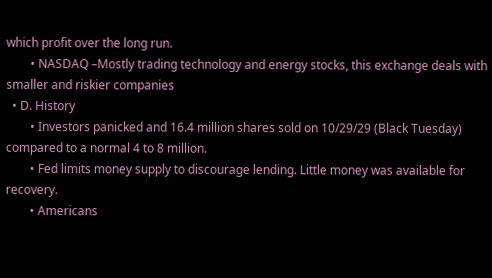which profit over the long run.
        • NASDAQ –Mostly trading technology and energy stocks, this exchange deals with smaller and riskier companies
  • D. History
        • Investors panicked and 16.4 million shares sold on 10/29/29 (Black Tuesday) compared to a normal 4 to 8 million.
        • Fed limits money supply to discourage lending. Little money was available for recovery.
        • Americans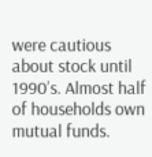were cautious about stock until 1990’s. Almost half of households own mutual funds.